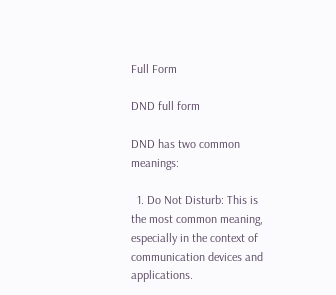Full Form

DND full form

DND has two common meanings:

  1. Do Not Disturb: This is the most common meaning, especially in the context of communication devices and applications.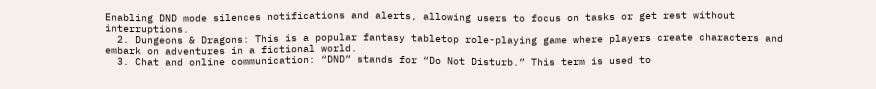Enabling DND mode silences notifications and alerts, allowing users to focus on tasks or get rest without interruptions.
  2. Dungeons & Dragons: This is a popular fantasy tabletop role-playing game where players create characters and embark on adventures in a fictional world.
  3. Chat and online communication: “DND” stands for “Do Not Disturb.” This term is used to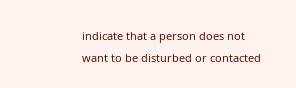indicate that a person does not want to be disturbed or contacted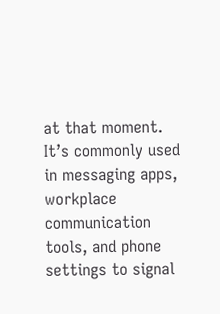at that moment. It’s commonly used in messaging apps, workplace communication tools, and phone settings to signal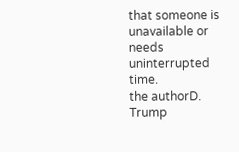that someone is unavailable or needs uninterrupted time.
the authorD. Trump